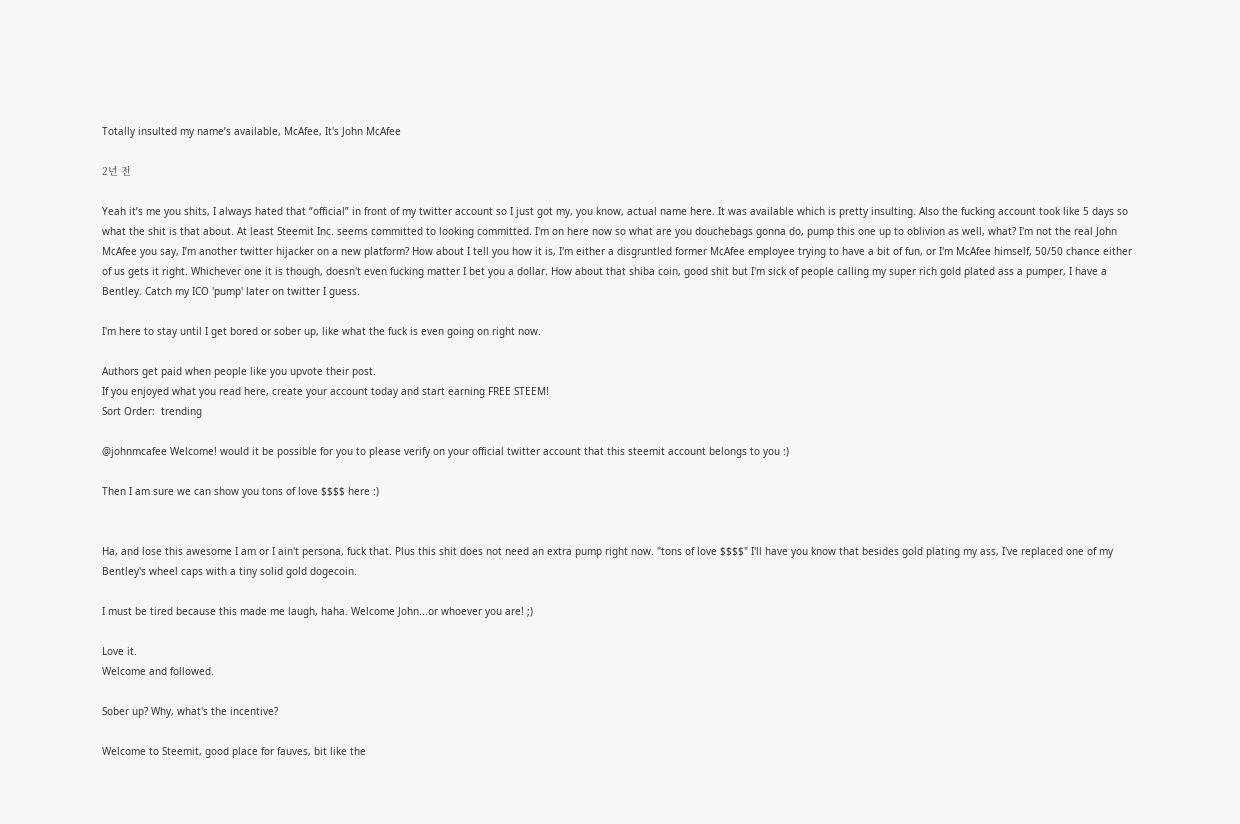Totally insulted my name’s available, McAfee, It's John McAfee

2년 전

Yeah it’s me you shits, I always hated that “official” in front of my twitter account so I just got my, you know, actual name here. It was available which is pretty insulting. Also the fucking account took like 5 days so what the shit is that about. At least Steemit Inc. seems committed to looking committed. I'm on here now so what are you douchebags gonna do, pump this one up to oblivion as well, what? I'm not the real John McAfee you say, I’m another twitter hijacker on a new platform? How about I tell you how it is, I'm either a disgruntled former McAfee employee trying to have a bit of fun, or I'm McAfee himself, 50/50 chance either of us gets it right. Whichever one it is though, doesn't even fucking matter I bet you a dollar. How about that shiba coin, good shit but I'm sick of people calling my super rich gold plated ass a pumper, I have a Bentley. Catch my ICO 'pump' later on twitter I guess.

I'm here to stay until I get bored or sober up, like what the fuck is even going on right now.

Authors get paid when people like you upvote their post.
If you enjoyed what you read here, create your account today and start earning FREE STEEM!
Sort Order:  trending

@johnmcafee Welcome! would it be possible for you to please verify on your official twitter account that this steemit account belongs to you :)

Then I am sure we can show you tons of love $$$$ here :)


Ha, and lose this awesome I am or I ain't persona, fuck that. Plus this shit does not need an extra pump right now. "tons of love $$$$" I'll have you know that besides gold plating my ass, I've replaced one of my Bentley's wheel caps with a tiny solid gold dogecoin.

I must be tired because this made me laugh, haha. Welcome John...or whoever you are! ;)

Love it.
Welcome and followed.

Sober up? Why, what's the incentive?

Welcome to Steemit, good place for fauves, bit like the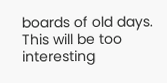boards of old days. This will be too interesting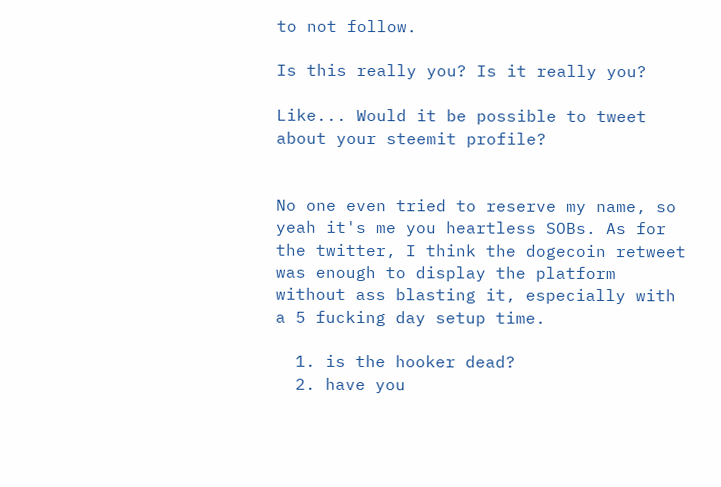to not follow.

Is this really you? Is it really you?

Like... Would it be possible to tweet about your steemit profile?


No one even tried to reserve my name, so yeah it's me you heartless SOBs. As for the twitter, I think the dogecoin retweet was enough to display the platform without ass blasting it, especially with a 5 fucking day setup time.

  1. is the hooker dead?
  2. have you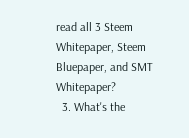read all 3 Steem Whitepaper, Steem Bluepaper, and SMT Whitepaper?
  3. What's the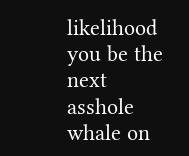likelihood you be the next asshole whale on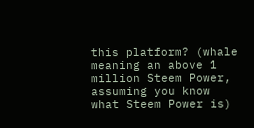this platform? (whale meaning an above 1 million Steem Power, assuming you know what Steem Power is)